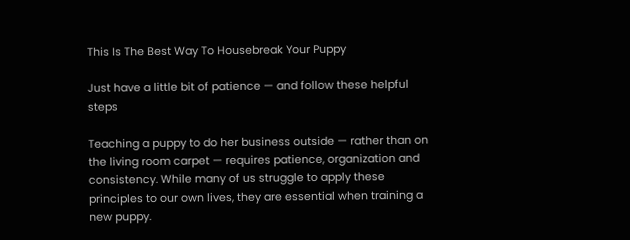This Is The Best Way To Housebreak Your Puppy

Just have a little bit of patience — and follow these helpful steps

Teaching a puppy to do her business outside — rather than on the living room carpet — requires patience, organization and consistency. While many of us struggle to apply these principles to our own lives, they are essential when training a new puppy.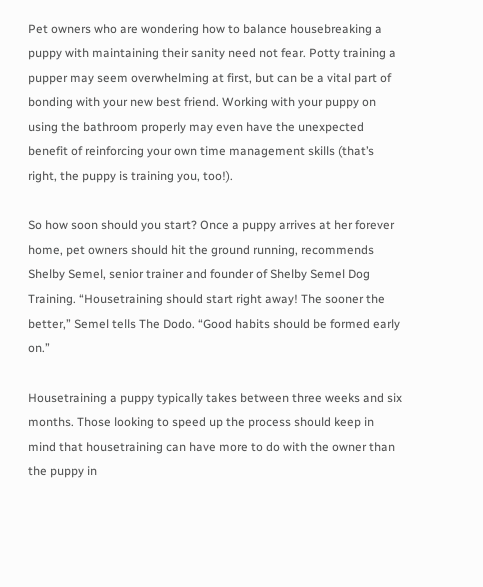Pet owners who are wondering how to balance housebreaking a puppy with maintaining their sanity need not fear. Potty training a pupper may seem overwhelming at first, but can be a vital part of bonding with your new best friend. Working with your puppy on using the bathroom properly may even have the unexpected benefit of reinforcing your own time management skills (that’s right, the puppy is training you, too!).

So how soon should you start? Once a puppy arrives at her forever home, pet owners should hit the ground running, recommends Shelby Semel, senior trainer and founder of Shelby Semel Dog Training. “Housetraining should start right away! The sooner the better,” Semel tells The Dodo. “Good habits should be formed early on.”

Housetraining a puppy typically takes between three weeks and six months. Those looking to speed up the process should keep in mind that housetraining can have more to do with the owner than the puppy in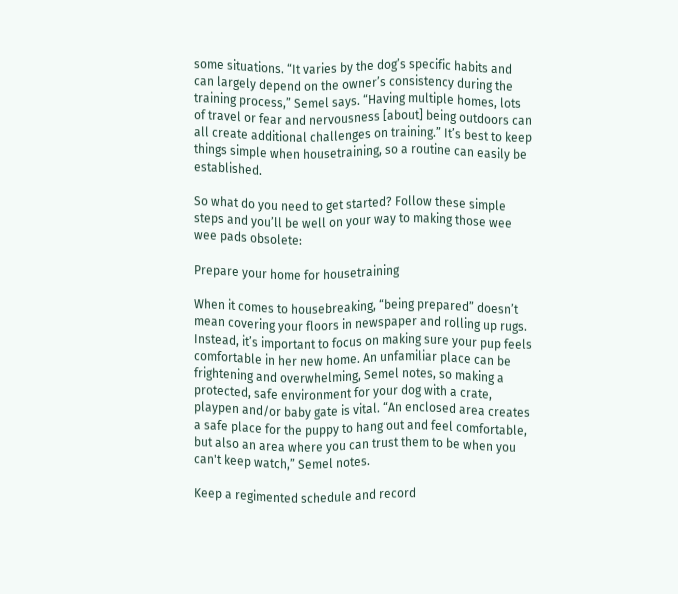some situations. “It varies by the dog’s specific habits and can largely depend on the owner’s consistency during the training process,” Semel says. “Having multiple homes, lots of travel or fear and nervousness [about] being outdoors can all create additional challenges on training.” It’s best to keep things simple when housetraining, so a routine can easily be established.

So what do you need to get started? Follow these simple steps and you’ll be well on your way to making those wee wee pads obsolete:

Prepare your home for housetraining

When it comes to housebreaking, “being prepared” doesn’t mean covering your floors in newspaper and rolling up rugs. Instead, it’s important to focus on making sure your pup feels comfortable in her new home. An unfamiliar place can be frightening and overwhelming, Semel notes, so making a protected, safe environment for your dog with a crate, playpen and/or baby gate is vital. “An enclosed area creates a safe place for the puppy to hang out and feel comfortable, but also an area where you can trust them to be when you can't keep watch,” Semel notes.

Keep a regimented schedule and record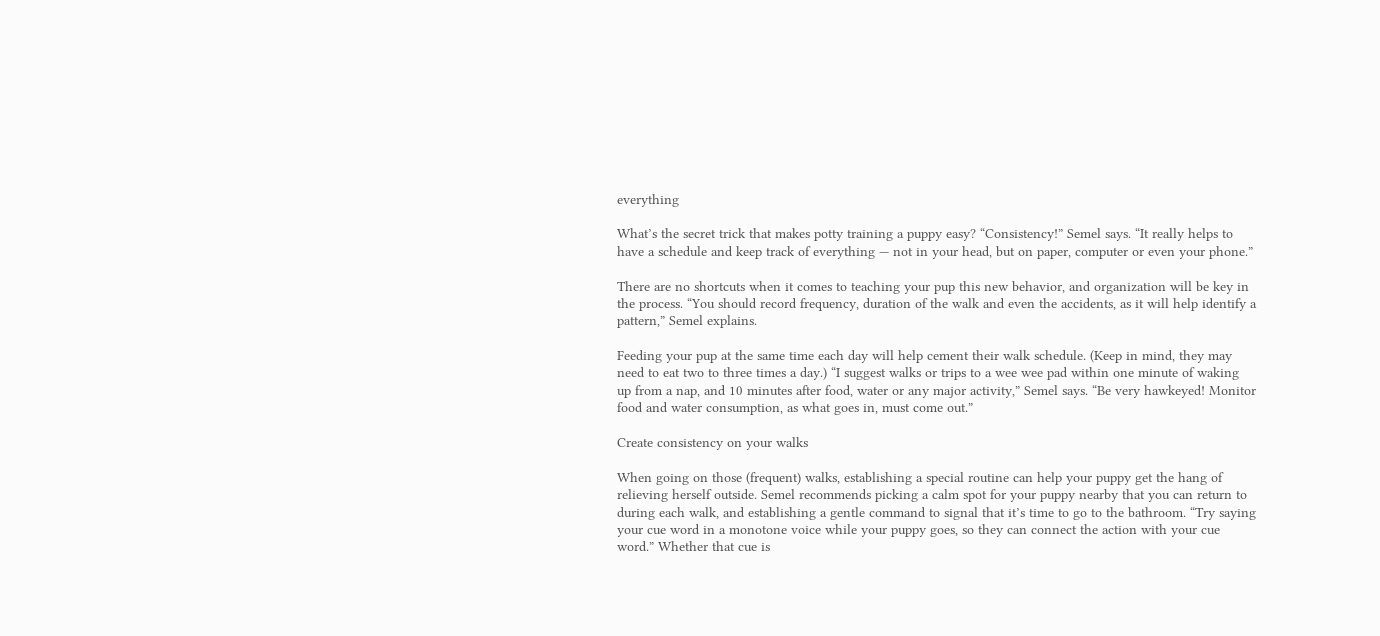everything

What’s the secret trick that makes potty training a puppy easy? “Consistency!” Semel says. “It really helps to have a schedule and keep track of everything — not in your head, but on paper, computer or even your phone.”

There are no shortcuts when it comes to teaching your pup this new behavior, and organization will be key in the process. “You should record frequency, duration of the walk and even the accidents, as it will help identify a pattern,” Semel explains.

Feeding your pup at the same time each day will help cement their walk schedule. (Keep in mind, they may need to eat two to three times a day.) “I suggest walks or trips to a wee wee pad within one minute of waking up from a nap, and 10 minutes after food, water or any major activity,” Semel says. “Be very hawkeyed! Monitor food and water consumption, as what goes in, must come out.”

Create consistency on your walks

When going on those (frequent) walks, establishing a special routine can help your puppy get the hang of relieving herself outside. Semel recommends picking a calm spot for your puppy nearby that you can return to during each walk, and establishing a gentle command to signal that it’s time to go to the bathroom. “Try saying your cue word in a monotone voice while your puppy goes, so they can connect the action with your cue word.” Whether that cue is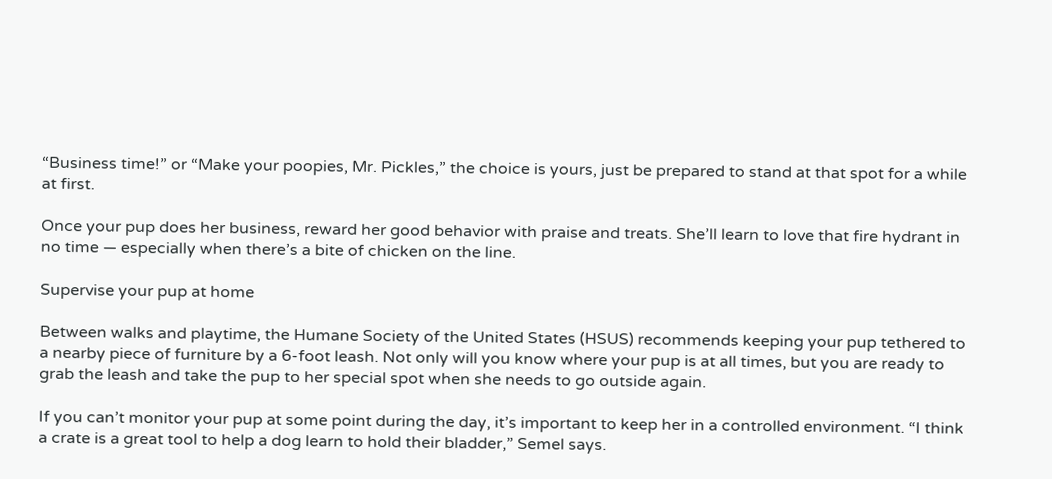“Business time!” or “Make your poopies, Mr. Pickles,” the choice is yours, just be prepared to stand at that spot for a while at first.

Once your pup does her business, reward her good behavior with praise and treats. She’ll learn to love that fire hydrant in no time — especially when there’s a bite of chicken on the line.

Supervise your pup at home

Between walks and playtime, the Humane Society of the United States (HSUS) recommends keeping your pup tethered to a nearby piece of furniture by a 6-foot leash. Not only will you know where your pup is at all times, but you are ready to grab the leash and take the pup to her special spot when she needs to go outside again.

If you can’t monitor your pup at some point during the day, it’s important to keep her in a controlled environment. “I think a crate is a great tool to help a dog learn to hold their bladder,” Semel says.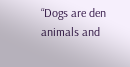“Dogs are den animals and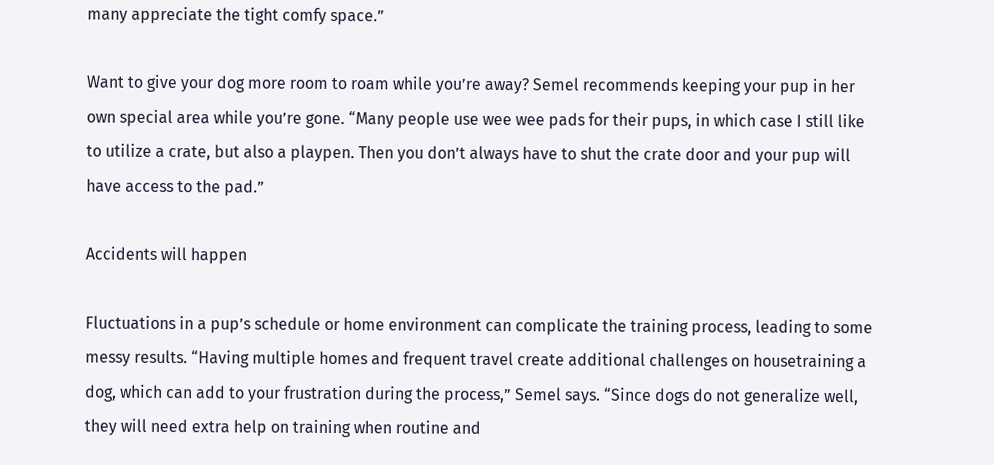many appreciate the tight comfy space.”

Want to give your dog more room to roam while you’re away? Semel recommends keeping your pup in her own special area while you’re gone. “Many people use wee wee pads for their pups, in which case I still like to utilize a crate, but also a playpen. Then you don’t always have to shut the crate door and your pup will have access to the pad.”

Accidents will happen

Fluctuations in a pup’s schedule or home environment can complicate the training process, leading to some messy results. “Having multiple homes and frequent travel create additional challenges on housetraining a dog, which can add to your frustration during the process,” Semel says. “Since dogs do not generalize well, they will need extra help on training when routine and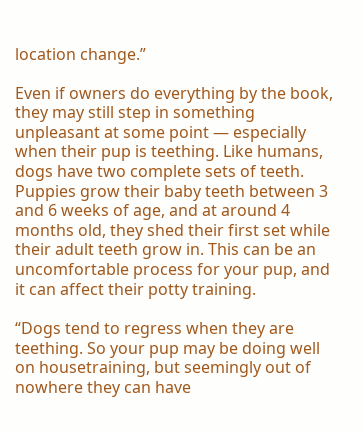location change.”

Even if owners do everything by the book, they may still step in something unpleasant at some point — especially when their pup is teething. Like humans, dogs have two complete sets of teeth. Puppies grow their baby teeth between 3 and 6 weeks of age, and at around 4 months old, they shed their first set while their adult teeth grow in. This can be an uncomfortable process for your pup, and it can affect their potty training.

“Dogs tend to regress when they are teething. So your pup may be doing well on housetraining, but seemingly out of nowhere they can have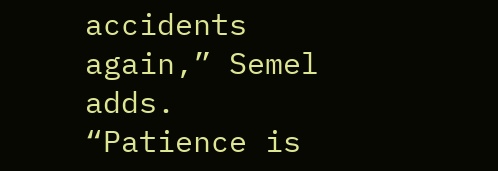accidents again,” Semel adds. “Patience is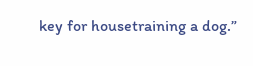key for housetraining a dog.”